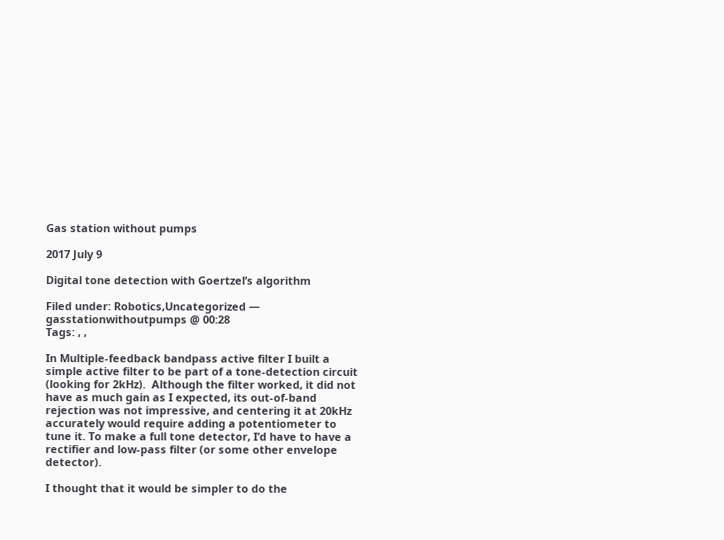Gas station without pumps

2017 July 9

Digital tone detection with Goertzel’s algorithm

Filed under: Robotics,Uncategorized — gasstationwithoutpumps @ 00:28
Tags: , ,

In Multiple-feedback bandpass active filter I built a simple active filter to be part of a tone-detection circuit (looking for 2kHz).  Although the filter worked, it did not have as much gain as I expected, its out-of-band rejection was not impressive, and centering it at 20kHz accurately would require adding a potentiometer to tune it. To make a full tone detector, I’d have to have a rectifier and low-pass filter (or some other envelope detector).

I thought that it would be simpler to do the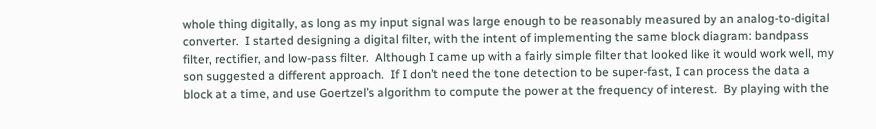whole thing digitally, as long as my input signal was large enough to be reasonably measured by an analog-to-digital converter.  I started designing a digital filter, with the intent of implementing the same block diagram: bandpass filter, rectifier, and low-pass filter.  Although I came up with a fairly simple filter that looked like it would work well, my son suggested a different approach.  If I don’t need the tone detection to be super-fast, I can process the data a block at a time, and use Goertzel’s algorithm to compute the power at the frequency of interest.  By playing with the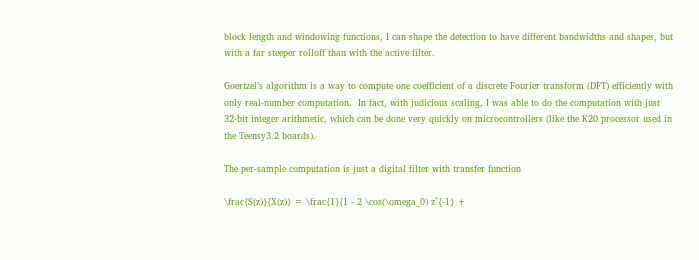block length and windowing functions, I can shape the detection to have different bandwidths and shapes, but with a far steeper rolloff than with the active filter.

Goertzel’s algorithm is a way to compute one coefficient of a discrete Fourier transform (DFT) efficiently with only real-number computation.  In fact, with judicious scaling, I was able to do the computation with just 32-bit integer arithmetic, which can be done very quickly on microcontrollers (like the K20 processor used in the Teensy3.2 boards).

The per-sample computation is just a digital filter with transfer function

\frac{S(z)}{X(z)} = \frac{1}{1 - 2 \cos(\omega_0) z^{-1} +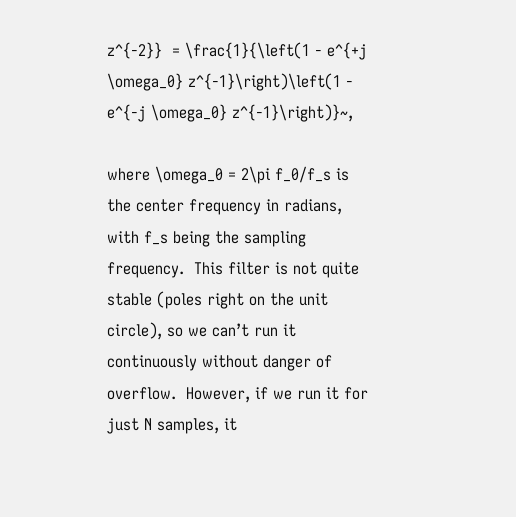z^{-2}}  = \frac{1}{\left(1 - e^{+j \omega_0} z^{-1}\right)\left(1 - e^{-j \omega_0} z^{-1}\right)}~,

where \omega_0 = 2\pi f_0/f_s is the center frequency in radians, with f_s being the sampling frequency.  This filter is not quite stable (poles right on the unit circle), so we can’t run it continuously without danger of overflow.  However, if we run it for just N samples, it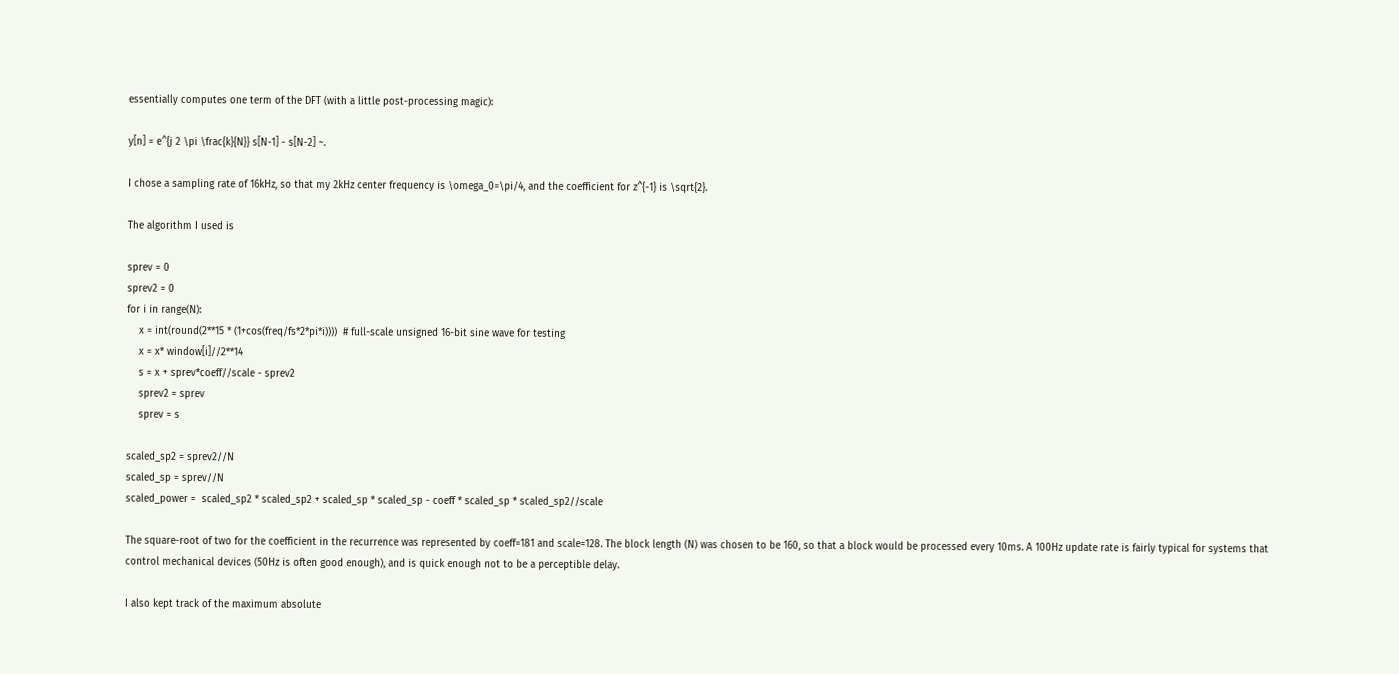essentially computes one term of the DFT (with a little post-processing magic):

y[n] = e^{j 2 \pi \frac{k}{N}} s[N-1] - s[N-2] ~.

I chose a sampling rate of 16kHz, so that my 2kHz center frequency is \omega_0=\pi/4, and the coefficient for z^{-1} is \sqrt{2}.

The algorithm I used is

sprev = 0
sprev2 = 0
for i in range(N):
    x = int(round(2**15 * (1+cos(freq/fs*2*pi*i))))  # full-scale unsigned 16-bit sine wave for testing
    x = x* window[i]//2**14
    s = x + sprev*coeff//scale - sprev2
    sprev2 = sprev
    sprev = s

scaled_sp2 = sprev2//N
scaled_sp = sprev//N
scaled_power =  scaled_sp2 * scaled_sp2 + scaled_sp * scaled_sp - coeff * scaled_sp * scaled_sp2//scale

The square-root of two for the coefficient in the recurrence was represented by coeff=181 and scale=128. The block length (N) was chosen to be 160, so that a block would be processed every 10ms. A 100Hz update rate is fairly typical for systems that control mechanical devices (50Hz is often good enough), and is quick enough not to be a perceptible delay.

I also kept track of the maximum absolute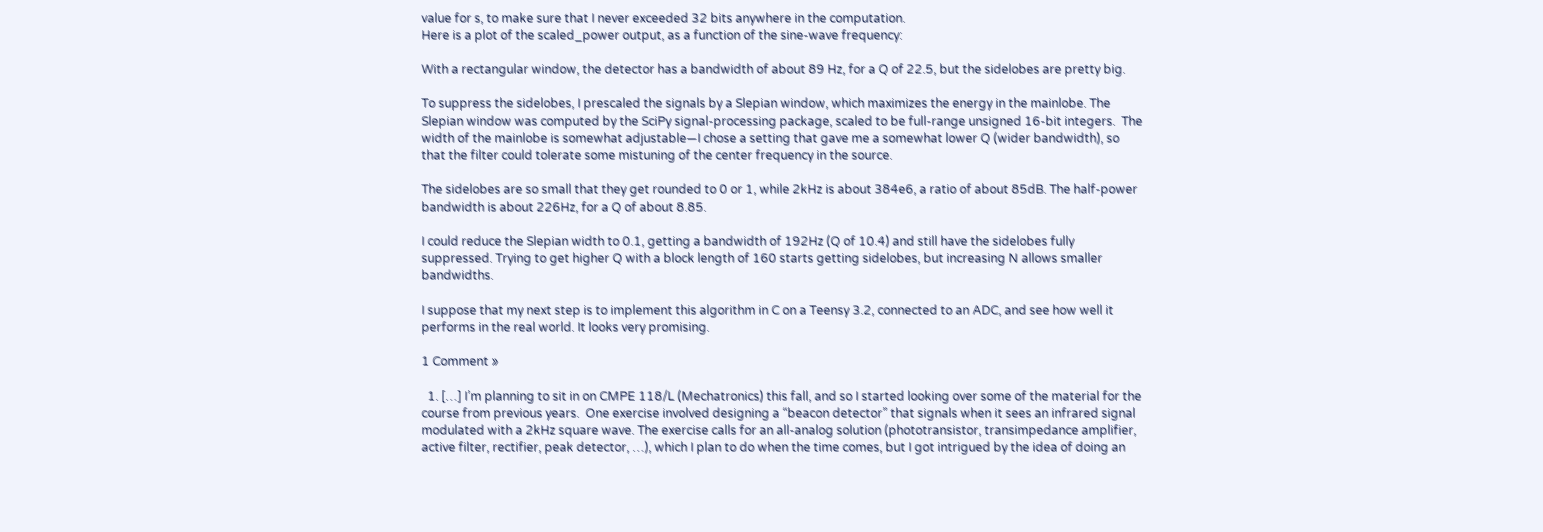value for s, to make sure that I never exceeded 32 bits anywhere in the computation.
Here is a plot of the scaled_power output, as a function of the sine-wave frequency:

With a rectangular window, the detector has a bandwidth of about 89 Hz, for a Q of 22.5, but the sidelobes are pretty big.

To suppress the sidelobes, I prescaled the signals by a Slepian window, which maximizes the energy in the mainlobe. The Slepian window was computed by the SciPy signal-processing package, scaled to be full-range unsigned 16-bit integers.  The width of the mainlobe is somewhat adjustable—I chose a setting that gave me a somewhat lower Q (wider bandwidth), so that the filter could tolerate some mistuning of the center frequency in the source.

The sidelobes are so small that they get rounded to 0 or 1, while 2kHz is about 384e6, a ratio of about 85dB. The half-power bandwidth is about 226Hz, for a Q of about 8.85.

I could reduce the Slepian width to 0.1, getting a bandwidth of 192Hz (Q of 10.4) and still have the sidelobes fully suppressed. Trying to get higher Q with a block length of 160 starts getting sidelobes, but increasing N allows smaller bandwidths.

I suppose that my next step is to implement this algorithm in C on a Teensy 3.2, connected to an ADC, and see how well it performs in the real world. It looks very promising.

1 Comment »

  1. […] I’m planning to sit in on CMPE 118/L (Mechatronics) this fall, and so I started looking over some of the material for the course from previous years.  One exercise involved designing a “beacon detector” that signals when it sees an infrared signal modulated with a 2kHz square wave. The exercise calls for an all-analog solution (phototransistor, transimpedance amplifier, active filter, rectifier, peak detector, …), which I plan to do when the time comes, but I got intrigued by the idea of doing an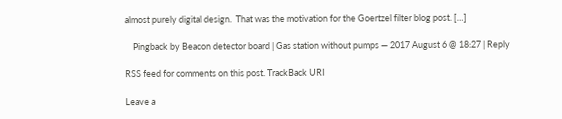almost purely digital design.  That was the motivation for the Goertzel filter blog post. […]

    Pingback by Beacon detector board | Gas station without pumps — 2017 August 6 @ 18:27 | Reply

RSS feed for comments on this post. TrackBack URI

Leave a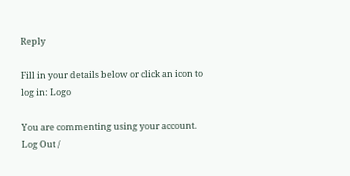Reply

Fill in your details below or click an icon to log in: Logo

You are commenting using your account. Log Out /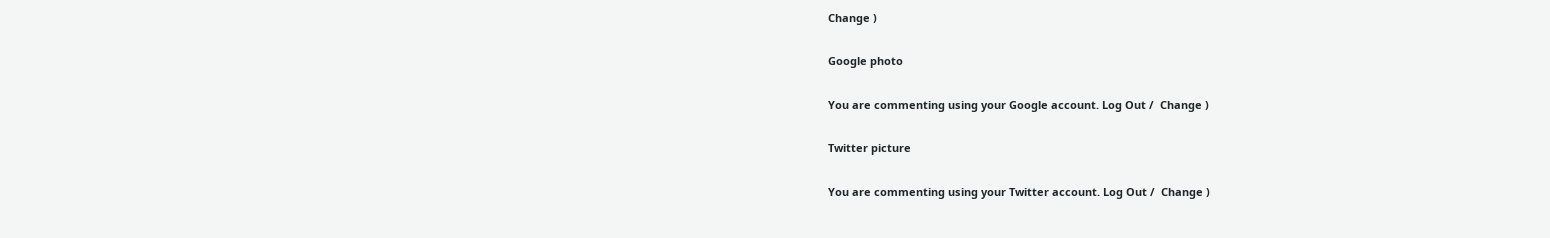Change )

Google photo

You are commenting using your Google account. Log Out /  Change )

Twitter picture

You are commenting using your Twitter account. Log Out /  Change )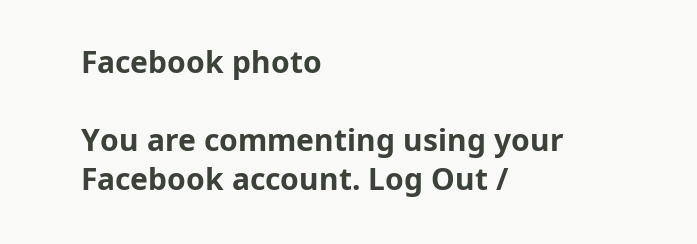Facebook photo

You are commenting using your Facebook account. Log Out /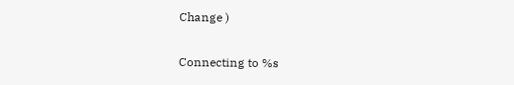Change )

Connecting to %s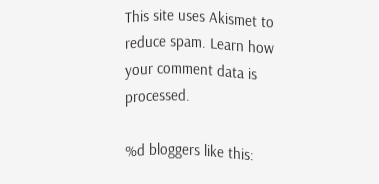This site uses Akismet to reduce spam. Learn how your comment data is processed.

%d bloggers like this: